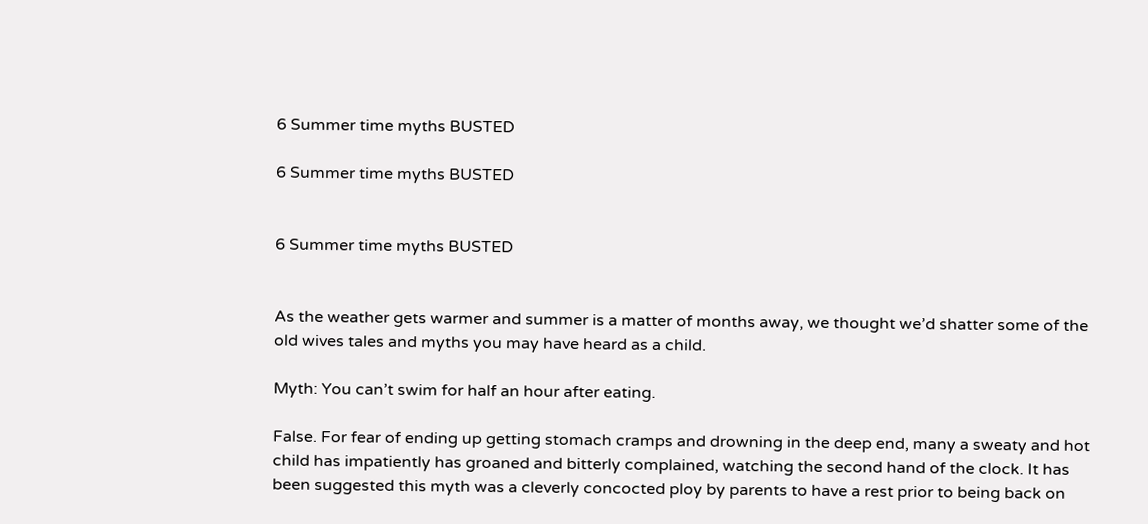6 Summer time myths BUSTED

6 Summer time myths BUSTED


6 Summer time myths BUSTED


As the weather gets warmer and summer is a matter of months away, we thought we’d shatter some of the old wives tales and myths you may have heard as a child.

Myth: You can’t swim for half an hour after eating.

False. For fear of ending up getting stomach cramps and drowning in the deep end, many a sweaty and hot child has impatiently has groaned and bitterly complained, watching the second hand of the clock. It has been suggested this myth was a cleverly concocted ploy by parents to have a rest prior to being back on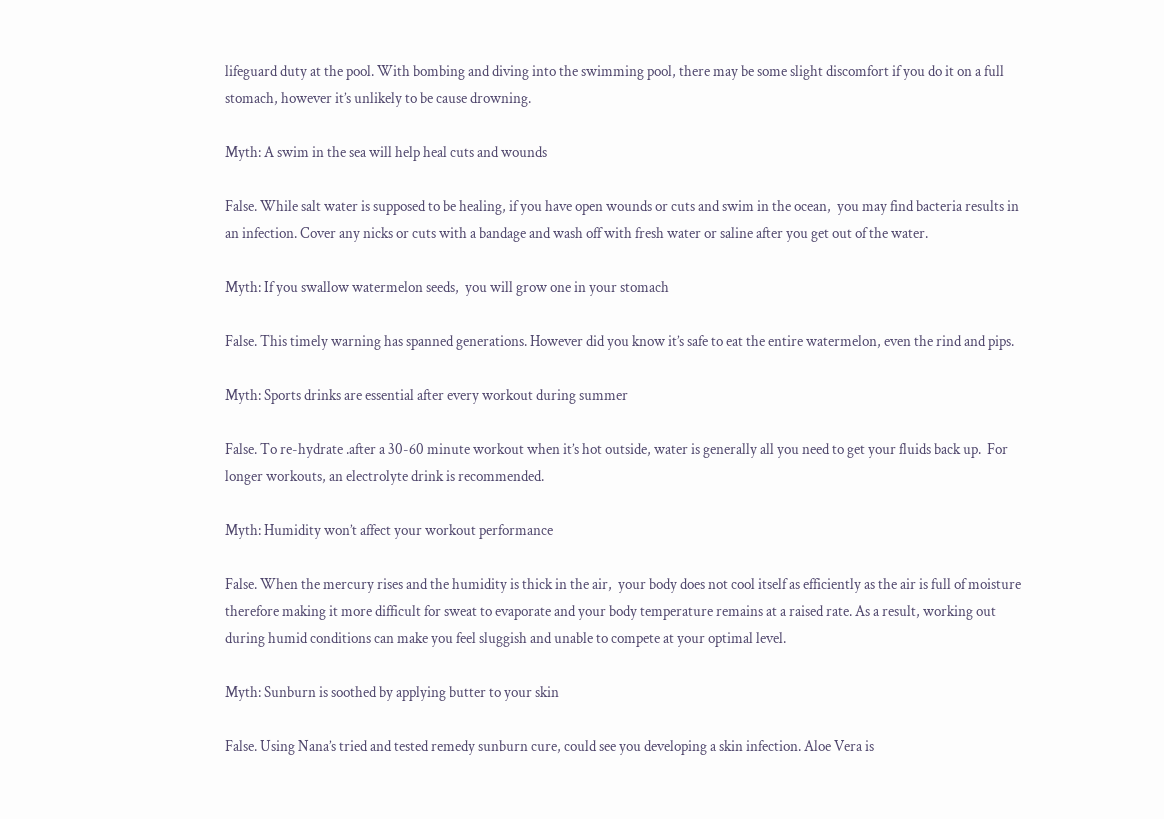lifeguard duty at the pool. With bombing and diving into the swimming pool, there may be some slight discomfort if you do it on a full stomach, however it’s unlikely to be cause drowning.

Myth: A swim in the sea will help heal cuts and wounds

False. While salt water is supposed to be healing, if you have open wounds or cuts and swim in the ocean,  you may find bacteria results in an infection. Cover any nicks or cuts with a bandage and wash off with fresh water or saline after you get out of the water.

Myth: If you swallow watermelon seeds,  you will grow one in your stomach

False. This timely warning has spanned generations. However did you know it’s safe to eat the entire watermelon, even the rind and pips.

Myth: Sports drinks are essential after every workout during summer

False. To re-hydrate .after a 30-60 minute workout when it’s hot outside, water is generally all you need to get your fluids back up.  For longer workouts, an electrolyte drink is recommended.

Myth: Humidity won’t affect your workout performance

False. When the mercury rises and the humidity is thick in the air,  your body does not cool itself as efficiently as the air is full of moisture therefore making it more difficult for sweat to evaporate and your body temperature remains at a raised rate. As a result, working out during humid conditions can make you feel sluggish and unable to compete at your optimal level.

Myth: Sunburn is soothed by applying butter to your skin

False. Using Nana’s tried and tested remedy sunburn cure, could see you developing a skin infection. Aloe Vera is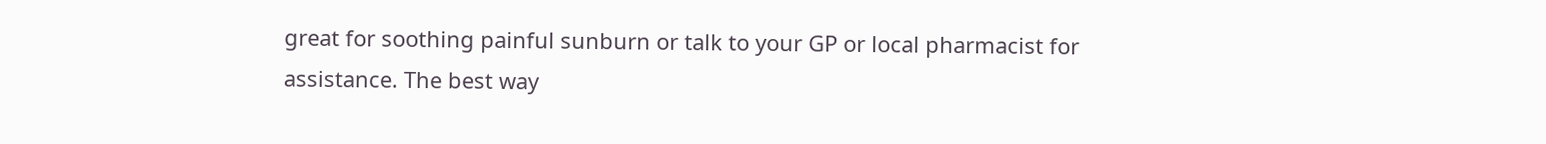great for soothing painful sunburn or talk to your GP or local pharmacist for assistance. The best way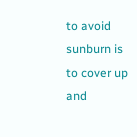to avoid sunburn is to cover up and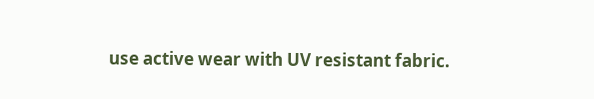use active wear with UV resistant fabric.